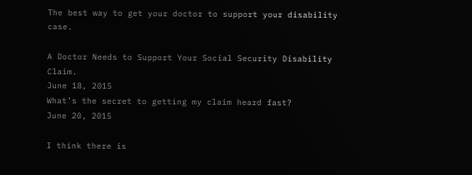The best way to get your doctor to support your disability case.

A Doctor Needs to Support Your Social Security Disability Claim.
June 18, 2015
What’s the secret to getting my claim heard fast?
June 20, 2015

I think there is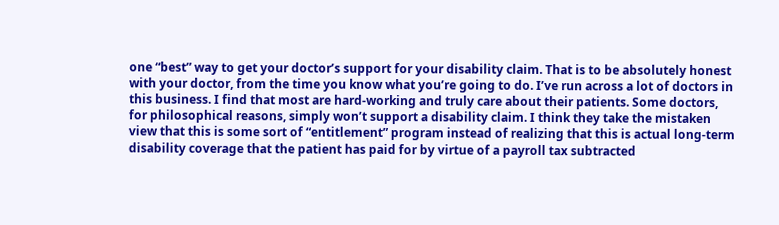one “best” way to get your doctor’s support for your disability claim. That is to be absolutely honest with your doctor, from the time you know what you’re going to do. I’ve run across a lot of doctors in this business. I find that most are hard-working and truly care about their patients. Some doctors, for philosophical reasons, simply won’t support a disability claim. I think they take the mistaken view that this is some sort of “entitlement” program instead of realizing that this is actual long-term disability coverage that the patient has paid for by virtue of a payroll tax subtracted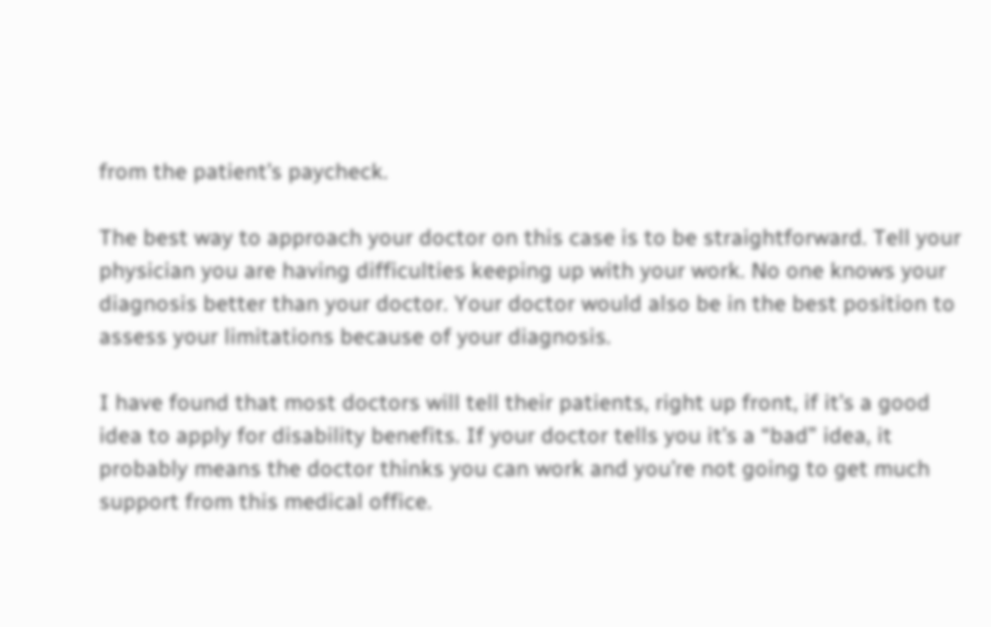from the patient’s paycheck.

The best way to approach your doctor on this case is to be straightforward. Tell your physician you are having difficulties keeping up with your work. No one knows your diagnosis better than your doctor. Your doctor would also be in the best position to assess your limitations because of your diagnosis.

I have found that most doctors will tell their patients, right up front, if it’s a good idea to apply for disability benefits. If your doctor tells you it’s a “bad” idea, it probably means the doctor thinks you can work and you’re not going to get much support from this medical office.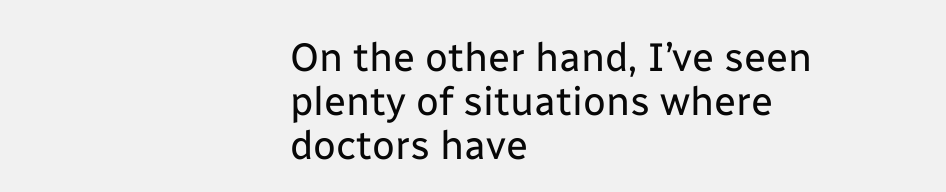On the other hand, I’ve seen plenty of situations where doctors have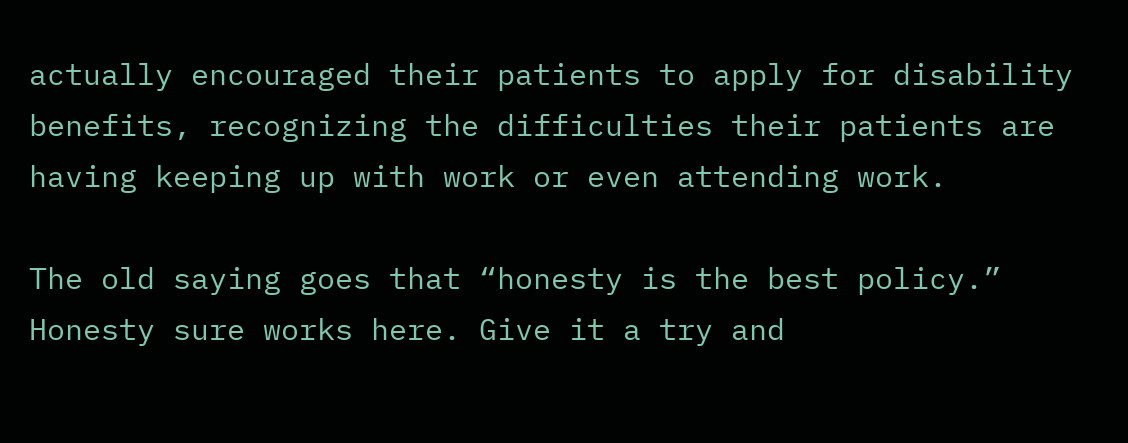actually encouraged their patients to apply for disability benefits, recognizing the difficulties their patients are having keeping up with work or even attending work.

The old saying goes that “honesty is the best policy.” Honesty sure works here. Give it a try and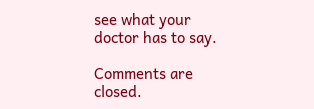see what your doctor has to say.

Comments are closed.